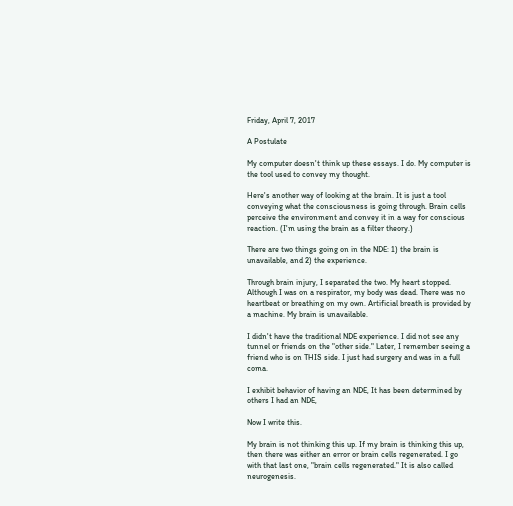Friday, April 7, 2017

A Postulate

My computer doesn't think up these essays. I do. My computer is the tool used to convey my thought.

Here's another way of looking at the brain. It is just a tool conveying what the consciousness is going through. Brain cells perceive the environment and convey it in a way for conscious reaction. (I'm using the brain as a filter theory.)

There are two things going on in the NDE: 1) the brain is unavailable, and 2) the experience.

Through brain injury, I separated the two. My heart stopped. Although I was on a respirator, my body was dead. There was no heartbeat or breathing on my own. Artificial breath is provided by a machine. My brain is unavailable.

I didn't have the traditional NDE experience. I did not see any tunnel or friends on the "other side." Later, I remember seeing a friend who is on THIS side. I just had surgery and was in a full coma.

I exhibit behavior of having an NDE, It has been determined by others I had an NDE,

Now I write this.

My brain is not thinking this up. If my brain is thinking this up, then there was either an error or brain cells regenerated. I go with that last one, "brain cells regenerated." It is also called neurogenesis.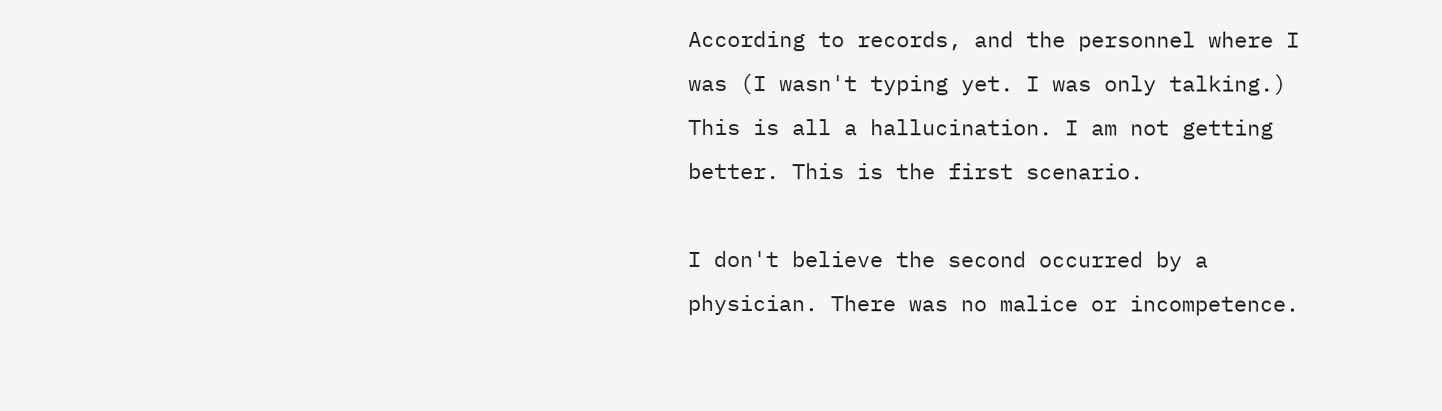According to records, and the personnel where I was (I wasn't typing yet. I was only talking.) This is all a hallucination. I am not getting better. This is the first scenario.

I don't believe the second occurred by a physician. There was no malice or incompetence.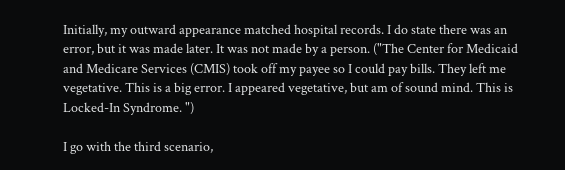Initially, my outward appearance matched hospital records. I do state there was an error, but it was made later. It was not made by a person. ("The Center for Medicaid and Medicare Services (CMIS) took off my payee so I could pay bills. They left me vegetative. This is a big error. I appeared vegetative, but am of sound mind. This is Locked-In Syndrome. ")

I go with the third scenario,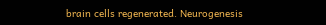brain cells regenerated. Neurogenesis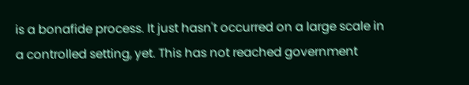is a bonafide process. It just hasn't occurred on a large scale in a controlled setting, yet. This has not reached government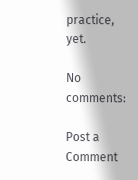practice, yet.

No comments:

Post a Comment